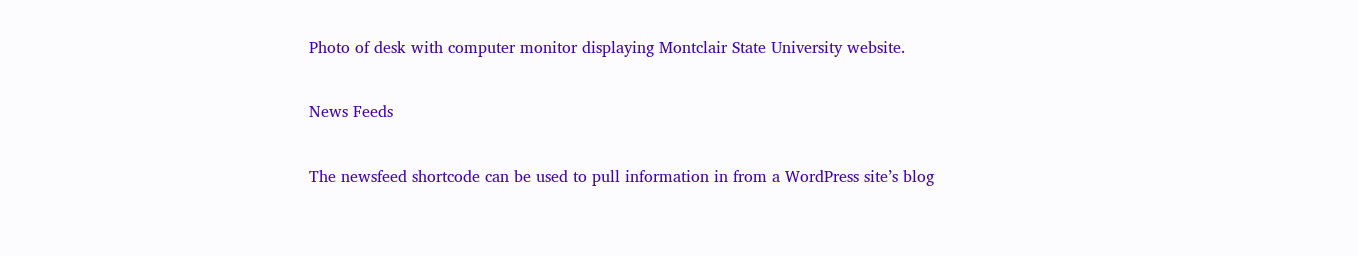Photo of desk with computer monitor displaying Montclair State University website.

News Feeds

The newsfeed shortcode can be used to pull information in from a WordPress site’s blog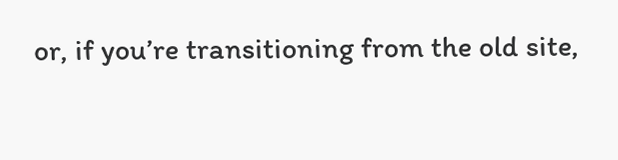or, if you’re transitioning from the old site,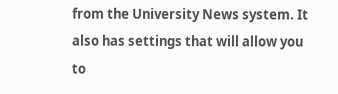from the University News system. It also has settings that will allow you to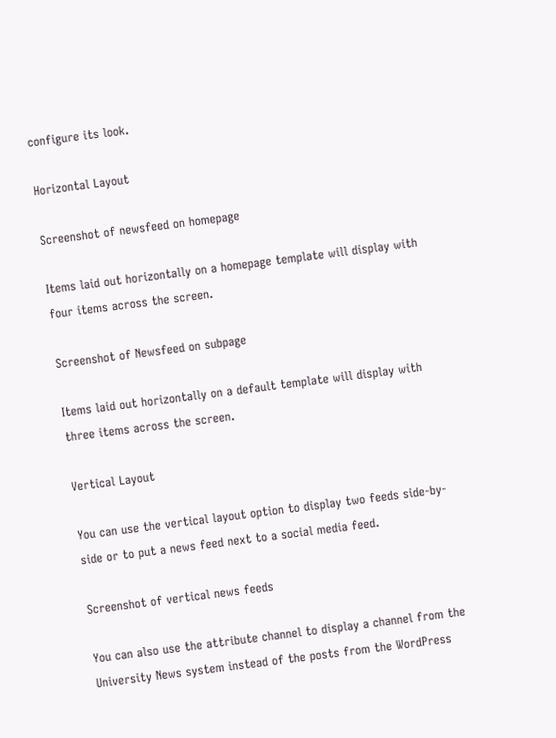configure its look.

Horizontal Layout

Screenshot of newsfeed on homepage

Items laid out horizontally on a homepage template will display with four items across the screen.

Screenshot of Newsfeed on subpage

Items laid out horizontally on a default template will display with three items across the screen.

Vertical Layout

You can use the vertical layout option to display two feeds side-by-side or to put a news feed next to a social media feed.

Screenshot of vertical news feeds

You can also use the attribute channel to display a channel from the University News system instead of the posts from the WordPress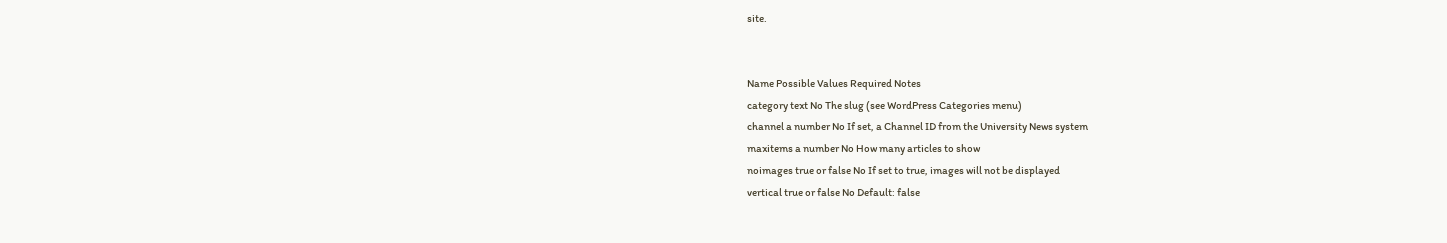site.


Name Possible Values Required Notes
category text No The slug (see WordPress Categories menu)
channel a number No If set, a Channel ID from the University News system
maxitems a number No How many articles to show
noimages true or false No If set to true, images will not be displayed
vertical true or false No Default: false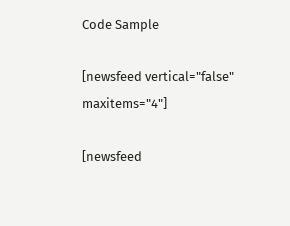Code Sample

[newsfeed vertical="false" maxitems="4"]

[newsfeed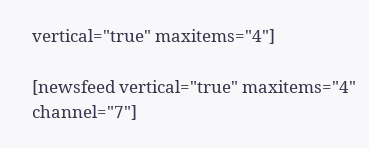vertical="true" maxitems="4"]

[newsfeed vertical="true" maxitems="4" channel="7"]